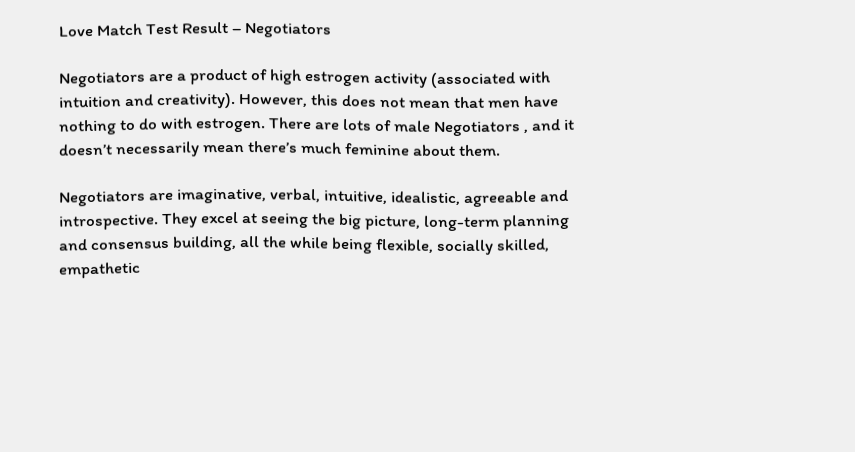Love Match Test Result – Negotiators

Negotiators are a product of high estrogen activity (associated with intuition and creativity). However, this does not mean that men have nothing to do with estrogen. There are lots of male Negotiators , and it doesn’t necessarily mean there’s much feminine about them.

Negotiators are imaginative, verbal, intuitive, idealistic, agreeable and introspective. They excel at seeing the big picture, long-term planning and consensus building, all the while being flexible, socially skilled, empathetic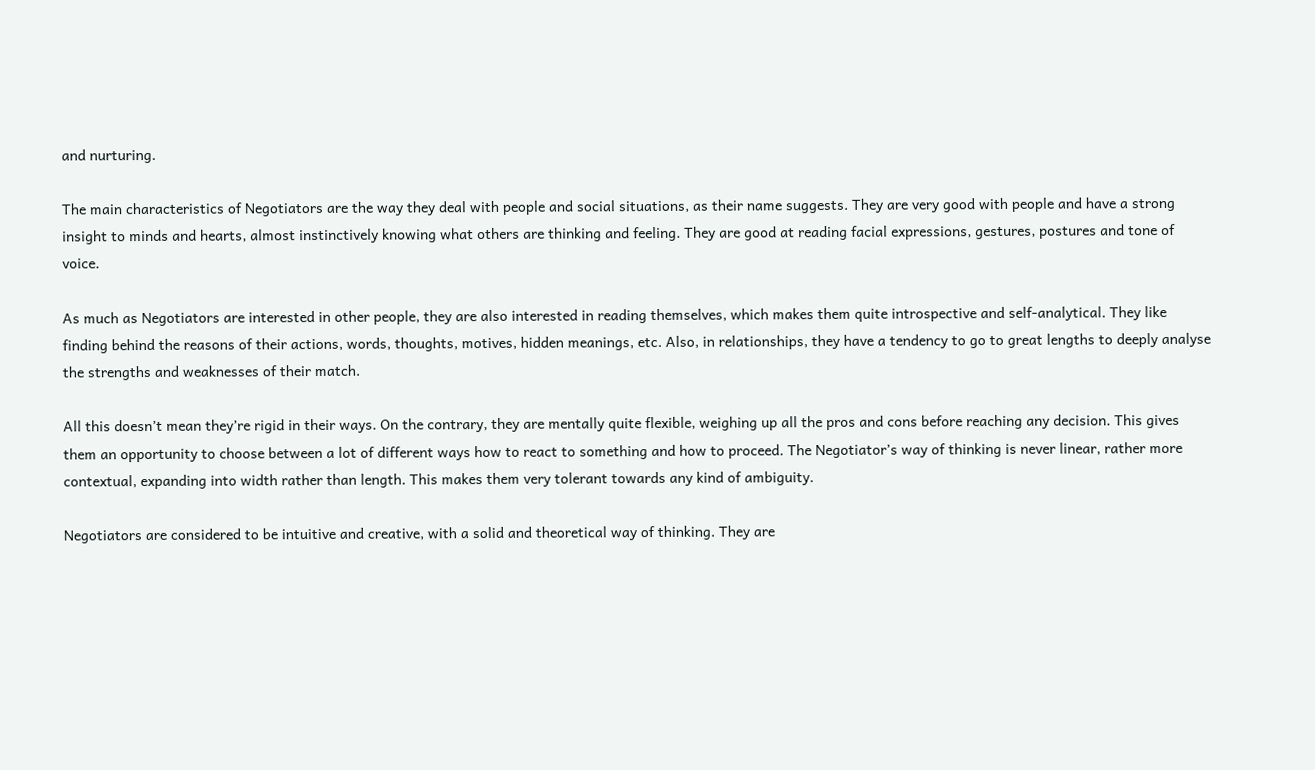and nurturing.

The main characteristics of Negotiators are the way they deal with people and social situations, as their name suggests. They are very good with people and have a strong insight to minds and hearts, almost instinctively knowing what others are thinking and feeling. They are good at reading facial expressions, gestures, postures and tone of voice.

As much as Negotiators are interested in other people, they are also interested in reading themselves, which makes them quite introspective and self-analytical. They like finding behind the reasons of their actions, words, thoughts, motives, hidden meanings, etc. Also, in relationships, they have a tendency to go to great lengths to deeply analyse the strengths and weaknesses of their match.

All this doesn’t mean they’re rigid in their ways. On the contrary, they are mentally quite flexible, weighing up all the pros and cons before reaching any decision. This gives them an opportunity to choose between a lot of different ways how to react to something and how to proceed. The Negotiator’s way of thinking is never linear, rather more contextual, expanding into width rather than length. This makes them very tolerant towards any kind of ambiguity.

Negotiators are considered to be intuitive and creative, with a solid and theoretical way of thinking. They are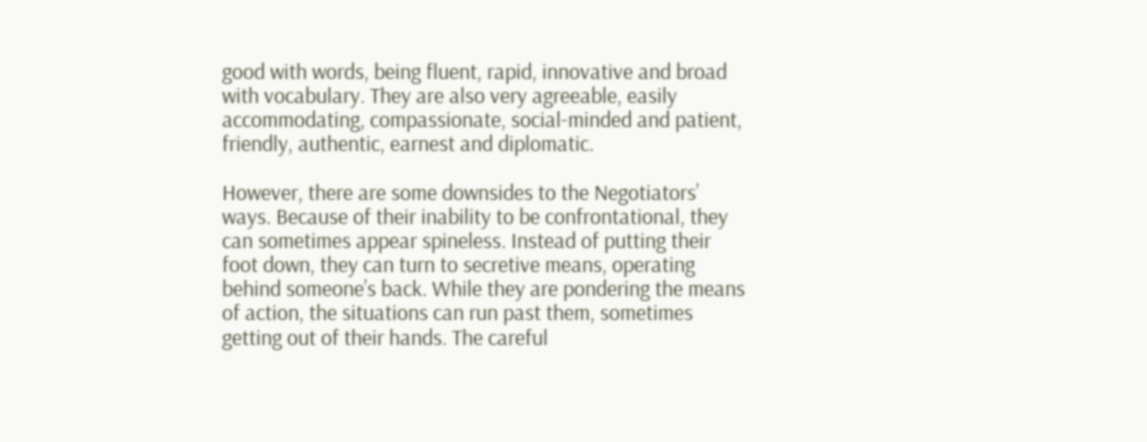good with words, being fluent, rapid, innovative and broad with vocabulary. They are also very agreeable, easily accommodating, compassionate, social-minded and patient, friendly, authentic, earnest and diplomatic.

However, there are some downsides to the Negotiators’ ways. Because of their inability to be confrontational, they can sometimes appear spineless. Instead of putting their foot down, they can turn to secretive means, operating behind someone’s back. While they are pondering the means of action, the situations can run past them, sometimes getting out of their hands. The careful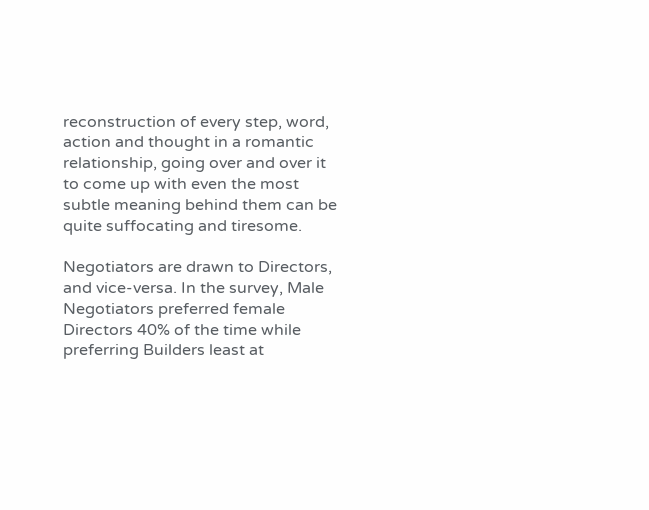reconstruction of every step, word, action and thought in a romantic relationship, going over and over it to come up with even the most subtle meaning behind them can be quite suffocating and tiresome.

Negotiators are drawn to Directors, and vice-versa. In the survey, Male Negotiators preferred female Directors 40% of the time while preferring Builders least at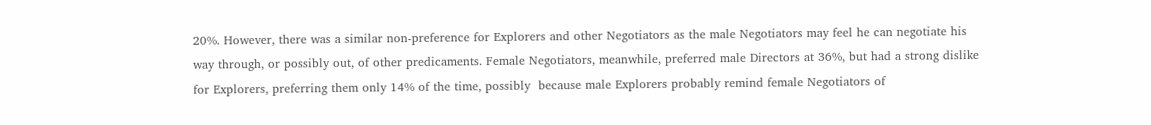20%. However, there was a similar non-preference for Explorers and other Negotiators as the male Negotiators may feel he can negotiate his way through, or possibly out, of other predicaments. Female Negotiators, meanwhile, preferred male Directors at 36%, but had a strong dislike for Explorers, preferring them only 14% of the time, possibly  because male Explorers probably remind female Negotiators of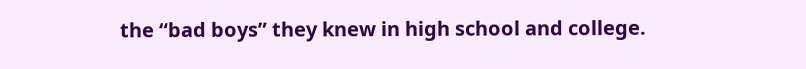the “bad boys” they knew in high school and college.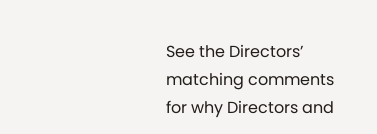See the Directors’ matching comments for why Directors and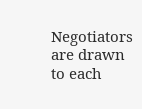Negotiators are drawn to each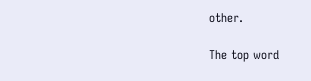other.

The top word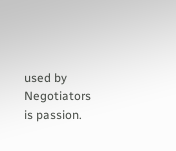used by Negotiators is passion.